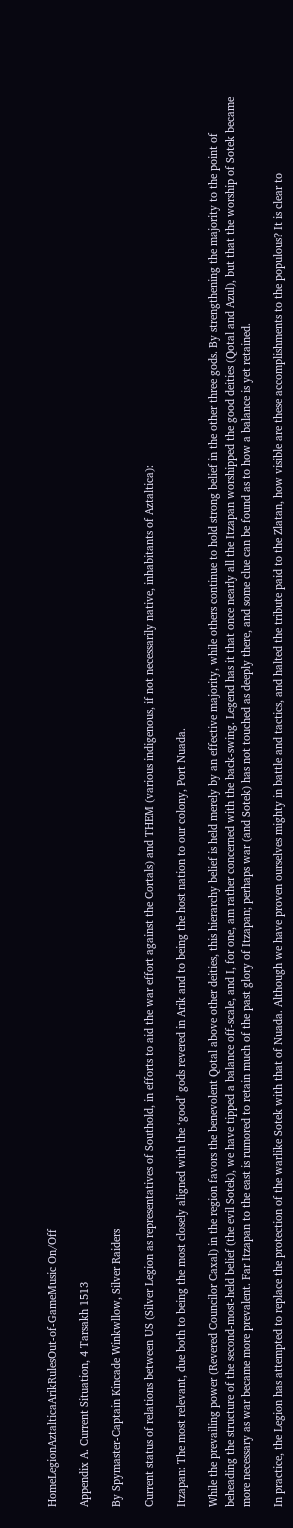HomeLegionAztalticaArikRulesOut-of-GameMusic On/Off

Appendix A. Current Situation, 4 Tarsakh 1513

By Spymaster-Captain Kincade Winkwllow, Silver Raiders

Current status of relations between US (Silver Legion as representatives of Southold, in efforts to aid the war effort against the Cortals) and THEM (various indigenous, if not necessarily native, inhabitants of Aztaltica):

Itzapan: The most relevant, due both to being the most closely aligned with the ‘good’ gods revered in Arik and to being the host nation to our colony, Port Nuada.

While the prevailing power (Revered Councilor Caxal) in the region favors the benevolent Qotal above other deities, this hierarchy belief is held merely by an effective majority, while others continue to hold strong belief in the other three gods. By strengthening the majority to the point of beheading the structure of the second-most-held belief (the evil Sotek), we have tipped a balance off-scale, and I, for one, am rather concerned with the back-swing. Legend has it that once nearly all the Itzapan worshipped the good deities (Qotal and Azul), but that the worship of Sotek became more necessary as war became more prevalent. Far Itzapan to the east is rumored to retain much of the past glory of Itzapan; perhaps war (and Sotek) has not touched as deeply there, and some clue can be found as to how a balance is yet retained.

In practice, the Legion has attempted to replace the protection of the warlike Sotek with that of Nuada. Although we have proven ourselves mighty in battle and tactics, and halted the tribute paid to the Zlatan, how visible are these accomplishments to the populous? It is clear to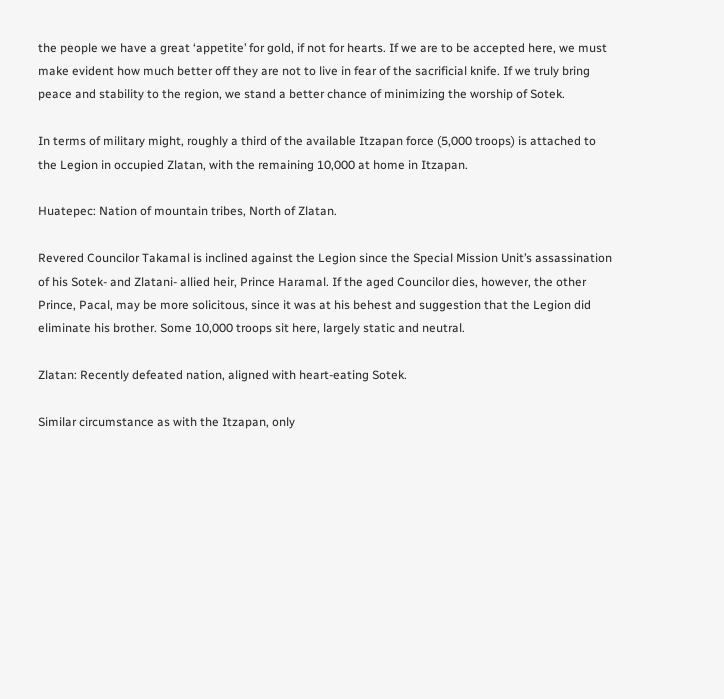the people we have a great ‘appetite’ for gold, if not for hearts. If we are to be accepted here, we must make evident how much better off they are not to live in fear of the sacrificial knife. If we truly bring peace and stability to the region, we stand a better chance of minimizing the worship of Sotek.

In terms of military might, roughly a third of the available Itzapan force (5,000 troops) is attached to the Legion in occupied Zlatan, with the remaining 10,000 at home in Itzapan.

Huatepec: Nation of mountain tribes, North of Zlatan.

Revered Councilor Takamal is inclined against the Legion since the Special Mission Unit’s assassination of his Sotek- and Zlatani- allied heir, Prince Haramal. If the aged Councilor dies, however, the other Prince, Pacal, may be more solicitous, since it was at his behest and suggestion that the Legion did eliminate his brother. Some 10,000 troops sit here, largely static and neutral.

Zlatan: Recently defeated nation, aligned with heart-eating Sotek.

Similar circumstance as with the Itzapan, only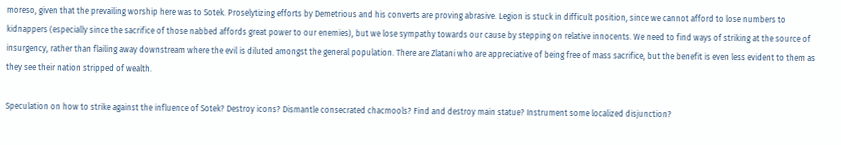moreso, given that the prevailing worship here was to Sotek. Proselytizing efforts by Demetrious and his converts are proving abrasive. Legion is stuck in difficult position, since we cannot afford to lose numbers to kidnappers (especially since the sacrifice of those nabbed affords great power to our enemies), but we lose sympathy towards our cause by stepping on relative innocents. We need to find ways of striking at the source of insurgency, rather than flailing away downstream where the evil is diluted amongst the general population. There are Zlatani who are appreciative of being free of mass sacrifice, but the benefit is even less evident to them as they see their nation stripped of wealth.

Speculation on how to strike against the influence of Sotek? Destroy icons? Dismantle consecrated chacmools? Find and destroy main statue? Instrument some localized disjunction?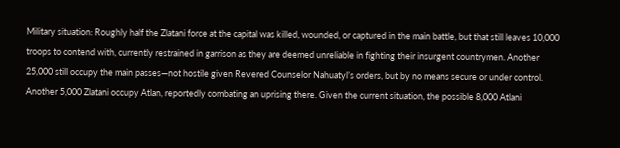Military situation: Roughly half the Zlatani force at the capital was killed, wounded, or captured in the main battle, but that still leaves 10,000 troops to contend with, currently restrained in garrison as they are deemed unreliable in fighting their insurgent countrymen. Another 25,000 still occupy the main passes—not hostile given Revered Counselor Nahuatyl’s orders, but by no means secure or under control. Another 5,000 Zlatani occupy Atlan, reportedly combating an uprising there. Given the current situation, the possible 8,000 Atlani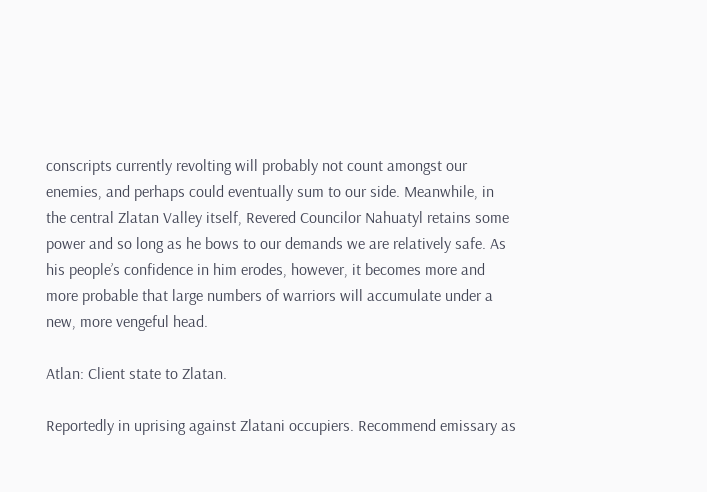conscripts currently revolting will probably not count amongst our enemies, and perhaps could eventually sum to our side. Meanwhile, in the central Zlatan Valley itself, Revered Councilor Nahuatyl retains some power and so long as he bows to our demands we are relatively safe. As his people’s confidence in him erodes, however, it becomes more and more probable that large numbers of warriors will accumulate under a new, more vengeful head.

Atlan: Client state to Zlatan.

Reportedly in uprising against Zlatani occupiers. Recommend emissary as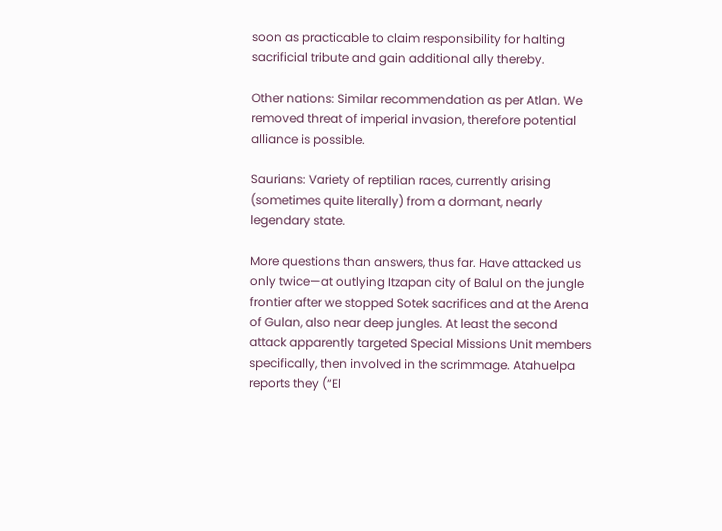soon as practicable to claim responsibility for halting sacrificial tribute and gain additional ally thereby.

Other nations: Similar recommendation as per Atlan. We removed threat of imperial invasion, therefore potential alliance is possible.

Saurians: Variety of reptilian races, currently arising (sometimes quite literally) from a dormant, nearly legendary state.

More questions than answers, thus far. Have attacked us only twice—at outlying Itzapan city of Balul on the jungle frontier after we stopped Sotek sacrifices and at the Arena of Gulan, also near deep jungles. At least the second attack apparently targeted Special Missions Unit members specifically, then involved in the scrimmage. Atahuelpa reports they (“El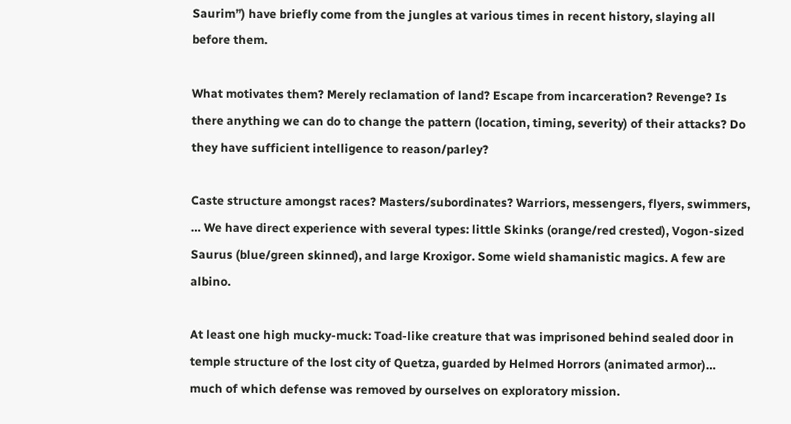Saurim”) have briefly come from the jungles at various times in recent history, slaying all before them.

What motivates them? Merely reclamation of land? Escape from incarceration? Revenge? Is there anything we can do to change the pattern (location, timing, severity) of their attacks? Do they have sufficient intelligence to reason/parley?

Caste structure amongst races? Masters/subordinates? Warriors, messengers, flyers, swimmers, … We have direct experience with several types: little Skinks (orange/red crested), Vogon-sized Saurus (blue/green skinned), and large Kroxigor. Some wield shamanistic magics. A few are albino.

At least one high mucky-muck: Toad-like creature that was imprisoned behind sealed door in temple structure of the lost city of Quetza, guarded by Helmed Horrors (animated armor)… much of which defense was removed by ourselves on exploratory mission.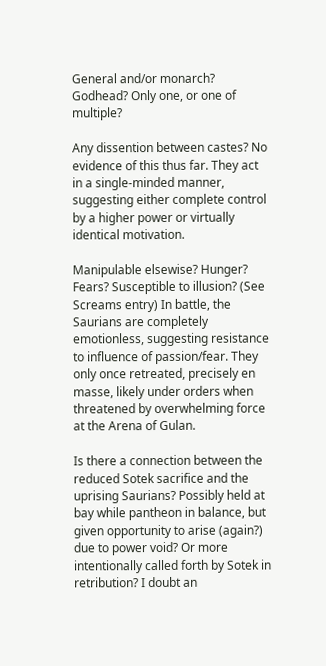General and/or monarch? Godhead? Only one, or one of multiple?

Any dissention between castes? No evidence of this thus far. They act in a single-minded manner, suggesting either complete control by a higher power or virtually identical motivation.

Manipulable elsewise? Hunger? Fears? Susceptible to illusion? (See Screams entry) In battle, the Saurians are completely emotionless, suggesting resistance to influence of passion/fear. They only once retreated, precisely en masse, likely under orders when threatened by overwhelming force at the Arena of Gulan.

Is there a connection between the reduced Sotek sacrifice and the uprising Saurians? Possibly held at bay while pantheon in balance, but given opportunity to arise (again?) due to power void? Or more intentionally called forth by Sotek in retribution? I doubt an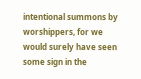intentional summons by worshippers, for we would surely have seen some sign in the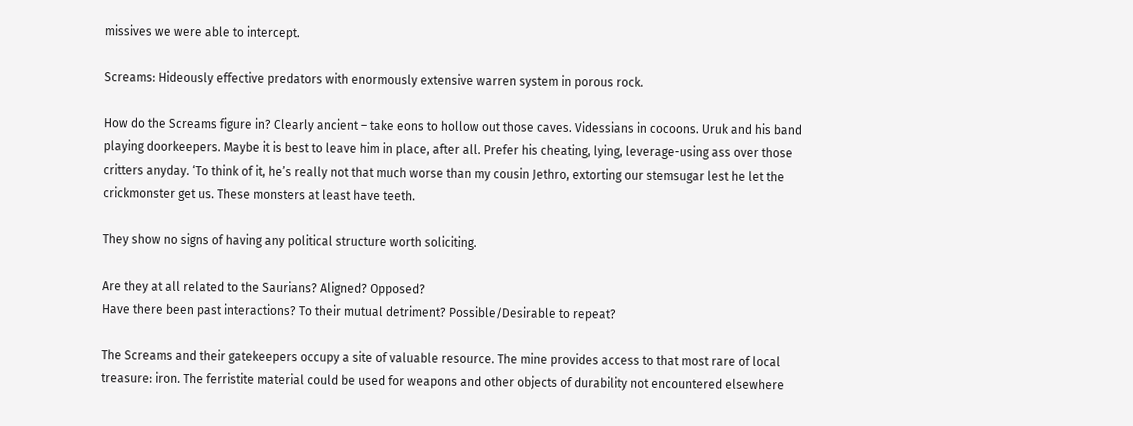missives we were able to intercept.

Screams: Hideously effective predators with enormously extensive warren system in porous rock.

How do the Screams figure in? Clearly ancient – take eons to hollow out those caves. Videssians in cocoons. Uruk and his band playing doorkeepers. Maybe it is best to leave him in place, after all. Prefer his cheating, lying, leverage-using ass over those critters anyday. ‘To think of it, he’s really not that much worse than my cousin Jethro, extorting our stemsugar lest he let the crickmonster get us. These monsters at least have teeth.

They show no signs of having any political structure worth soliciting.

Are they at all related to the Saurians? Aligned? Opposed?
Have there been past interactions? To their mutual detriment? Possible/Desirable to repeat?

The Screams and their gatekeepers occupy a site of valuable resource. The mine provides access to that most rare of local treasure: iron. The ferristite material could be used for weapons and other objects of durability not encountered elsewhere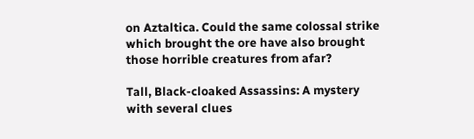on Aztaltica. Could the same colossal strike which brought the ore have also brought those horrible creatures from afar?

Tall, Black-cloaked Assassins: A mystery with several clues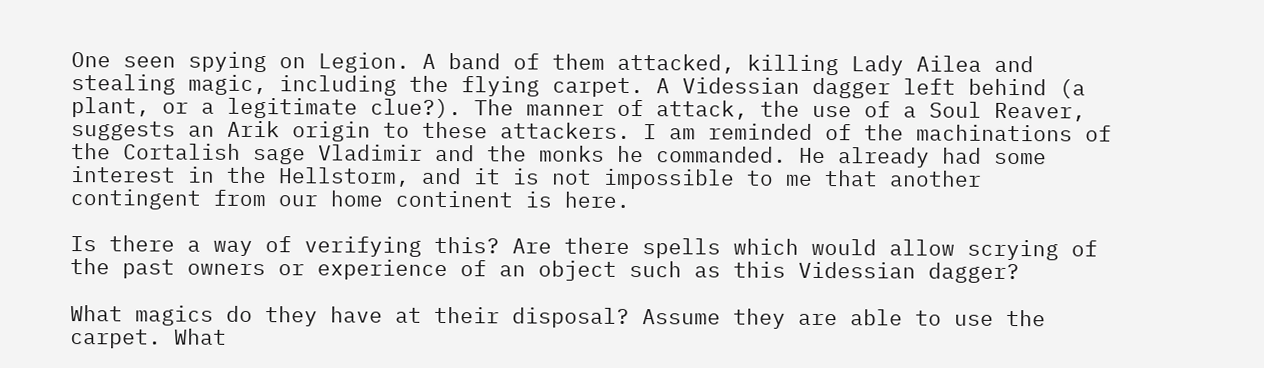One seen spying on Legion. A band of them attacked, killing Lady Ailea and stealing magic, including the flying carpet. A Videssian dagger left behind (a plant, or a legitimate clue?). The manner of attack, the use of a Soul Reaver, suggests an Arik origin to these attackers. I am reminded of the machinations of the Cortalish sage Vladimir and the monks he commanded. He already had some interest in the Hellstorm, and it is not impossible to me that another contingent from our home continent is here.

Is there a way of verifying this? Are there spells which would allow scrying of the past owners or experience of an object such as this Videssian dagger?

What magics do they have at their disposal? Assume they are able to use the carpet. What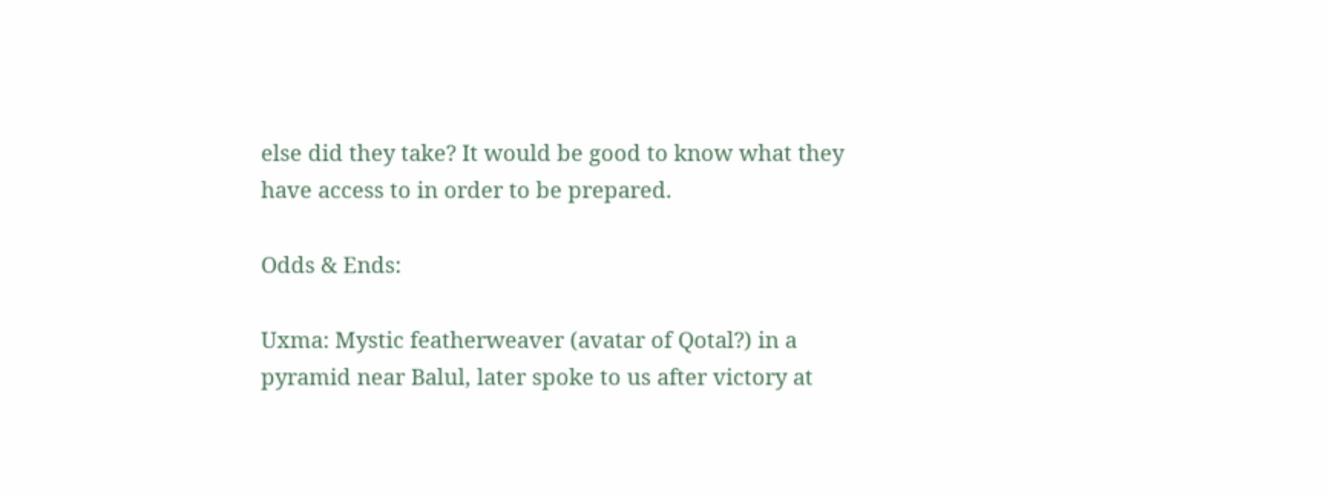else did they take? It would be good to know what they have access to in order to be prepared.

Odds & Ends:

Uxma: Mystic featherweaver (avatar of Qotal?) in a pyramid near Balul, later spoke to us after victory at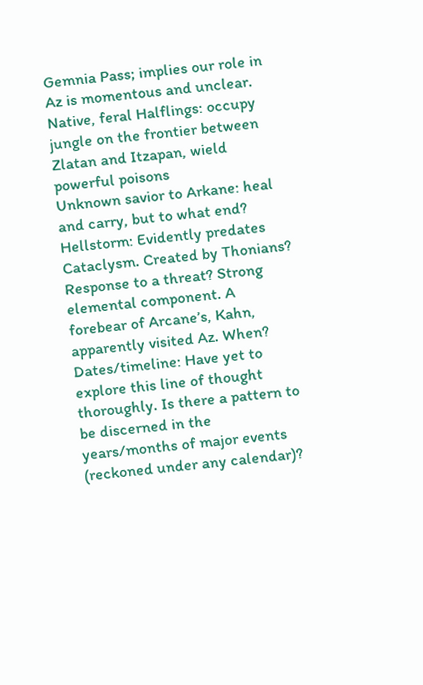Gemnia Pass; implies our role in Az is momentous and unclear.
Native, feral Halflings: occupy jungle on the frontier between Zlatan and Itzapan, wield powerful poisons
Unknown savior to Arkane: heal and carry, but to what end?
Hellstorm: Evidently predates Cataclysm. Created by Thonians? Response to a threat? Strong elemental component. A forebear of Arcane’s, Kahn, apparently visited Az. When?
Dates/timeline: Have yet to explore this line of thought thoroughly. Is there a pattern to be discerned in the years/months of major events (reckoned under any calendar)?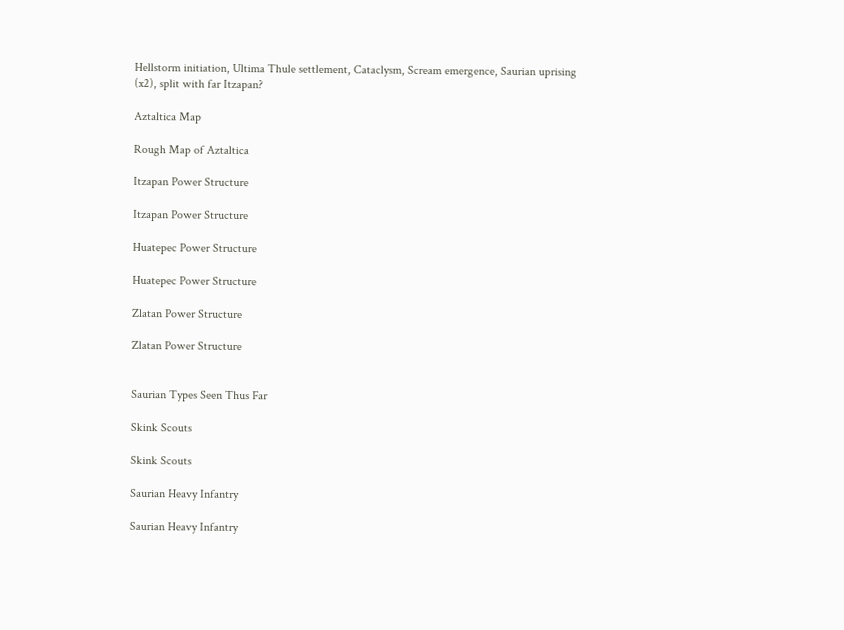Hellstorm initiation, Ultima Thule settlement, Cataclysm, Scream emergence, Saurian uprising (x2), split with far Itzapan?

Aztaltica Map

Rough Map of Aztaltica

Itzapan Power Structure

Itzapan Power Structure

Huatepec Power Structure

Huatepec Power Structure

Zlatan Power Structure

Zlatan Power Structure


Saurian Types Seen Thus Far

Skink Scouts

Skink Scouts

Saurian Heavy Infantry

Saurian Heavy Infantry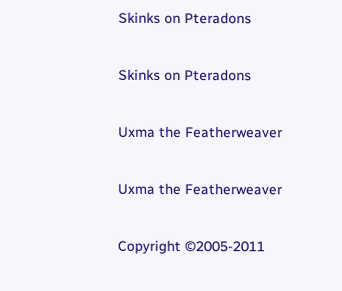Skinks on Pteradons

Skinks on Pteradons

Uxma the Featherweaver

Uxma the Featherweaver

Copyright ©2005-2011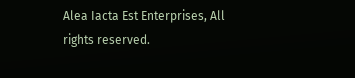Alea Iacta Est Enterprises, All rights reserved.